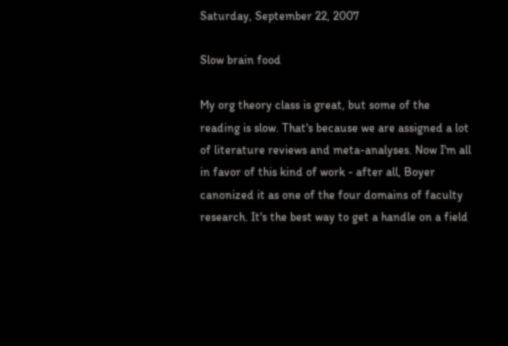Saturday, September 22, 2007

Slow brain food

My org theory class is great, but some of the reading is slow. That's because we are assigned a lot of literature reviews and meta-analyses. Now I'm all in favor of this kind of work - after all, Boyer canonized it as one of the four domains of faculty research. It's the best way to get a handle on a field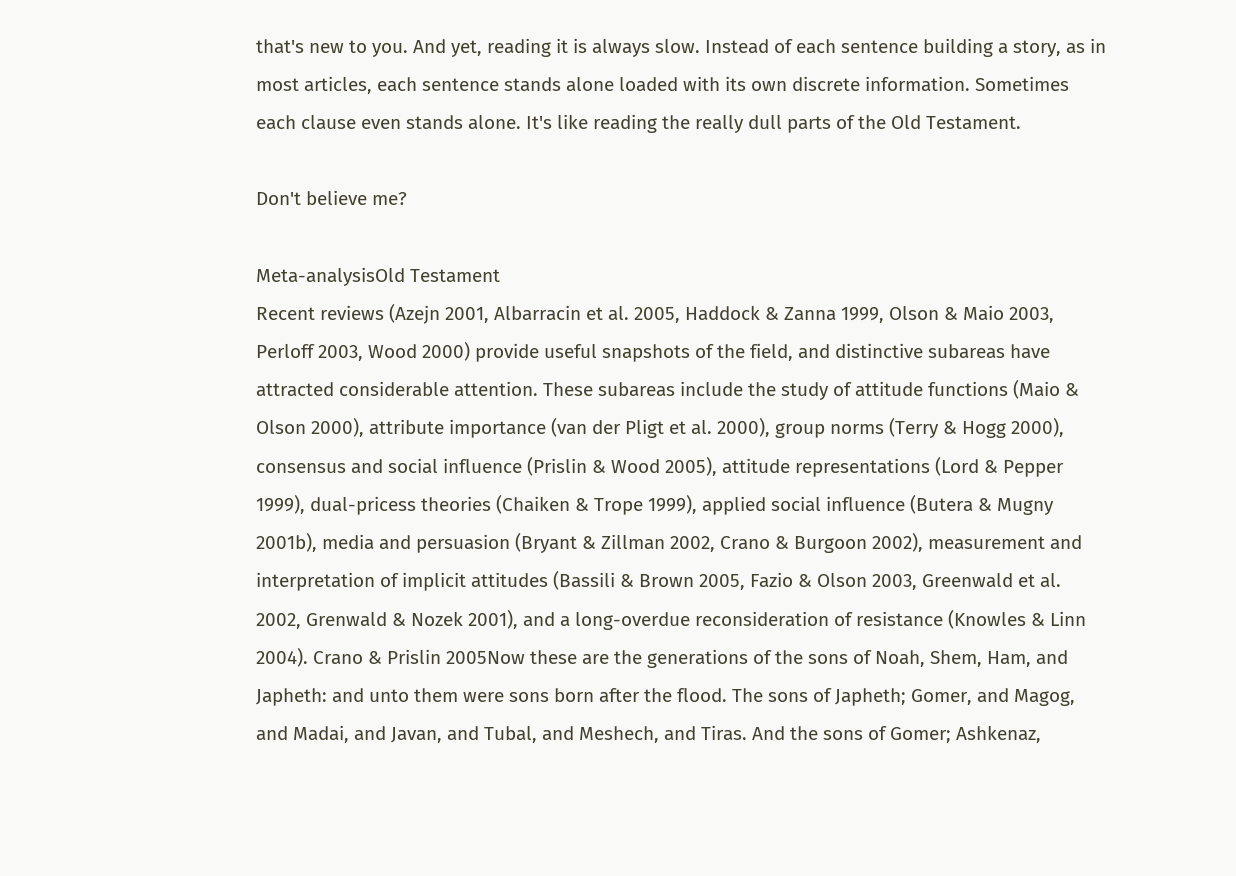that's new to you. And yet, reading it is always slow. Instead of each sentence building a story, as in most articles, each sentence stands alone loaded with its own discrete information. Sometimes each clause even stands alone. It's like reading the really dull parts of the Old Testament.

Don't believe me?

Meta-analysisOld Testament
Recent reviews (Azejn 2001, Albarracin et al. 2005, Haddock & Zanna 1999, Olson & Maio 2003, Perloff 2003, Wood 2000) provide useful snapshots of the field, and distinctive subareas have attracted considerable attention. These subareas include the study of attitude functions (Maio & Olson 2000), attribute importance (van der Pligt et al. 2000), group norms (Terry & Hogg 2000), consensus and social influence (Prislin & Wood 2005), attitude representations (Lord & Pepper 1999), dual-pricess theories (Chaiken & Trope 1999), applied social influence (Butera & Mugny 2001b), media and persuasion (Bryant & Zillman 2002, Crano & Burgoon 2002), measurement and interpretation of implicit attitudes (Bassili & Brown 2005, Fazio & Olson 2003, Greenwald et al. 2002, Grenwald & Nozek 2001), and a long-overdue reconsideration of resistance (Knowles & Linn 2004). Crano & Prislin 2005Now these are the generations of the sons of Noah, Shem, Ham, and Japheth: and unto them were sons born after the flood. The sons of Japheth; Gomer, and Magog, and Madai, and Javan, and Tubal, and Meshech, and Tiras. And the sons of Gomer; Ashkenaz,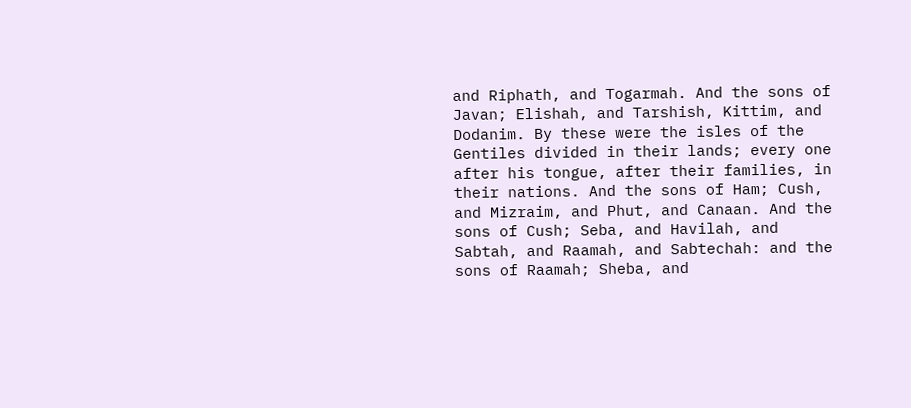and Riphath, and Togarmah. And the sons of Javan; Elishah, and Tarshish, Kittim, and Dodanim. By these were the isles of the Gentiles divided in their lands; every one after his tongue, after their families, in their nations. And the sons of Ham; Cush, and Mizraim, and Phut, and Canaan. And the sons of Cush; Seba, and Havilah, and Sabtah, and Raamah, and Sabtechah: and the sons of Raamah; Sheba, and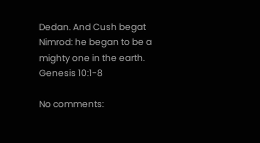Dedan. And Cush begat Nimrod: he began to be a mighty one in the earth. Genesis 10:1-8

No comments: